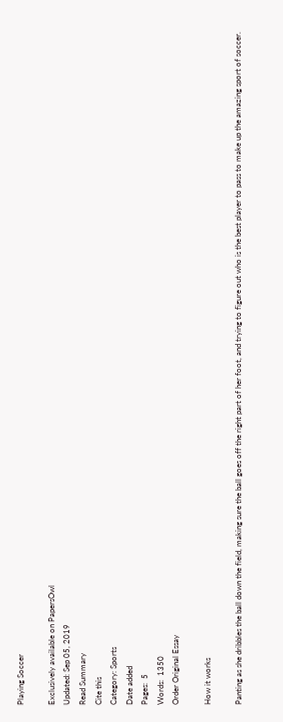Playing Soccer

Exclusively available on PapersOwl
Updated: Sep 05, 2019
Read Summary
Cite this
Category: Sports
Date added
Pages:  5
Words:  1350
Order Original Essay

How it works

Panting as she dribbles the ball down the field, making sure the ball goes off the right part of her foot, and trying to figure out who is the best player to pass to make up the amazing sport of soccer.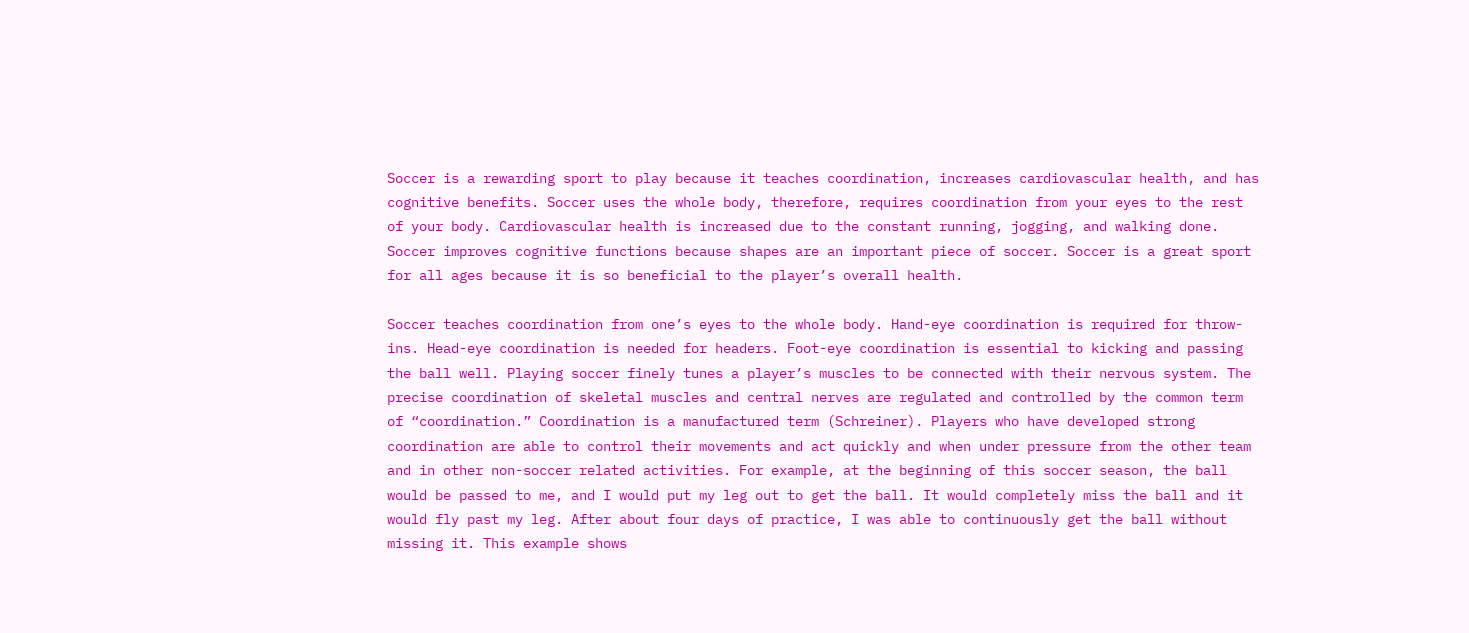Soccer is a rewarding sport to play because it teaches coordination, increases cardiovascular health, and has cognitive benefits. Soccer uses the whole body, therefore, requires coordination from your eyes to the rest of your body. Cardiovascular health is increased due to the constant running, jogging, and walking done. Soccer improves cognitive functions because shapes are an important piece of soccer. Soccer is a great sport for all ages because it is so beneficial to the player’s overall health.

Soccer teaches coordination from one’s eyes to the whole body. Hand-eye coordination is required for throw-ins. Head-eye coordination is needed for headers. Foot-eye coordination is essential to kicking and passing the ball well. Playing soccer finely tunes a player’s muscles to be connected with their nervous system. The precise coordination of skeletal muscles and central nerves are regulated and controlled by the common term of “coordination.” Coordination is a manufactured term (Schreiner). Players who have developed strong coordination are able to control their movements and act quickly and when under pressure from the other team and in other non-soccer related activities. For example, at the beginning of this soccer season, the ball would be passed to me, and I would put my leg out to get the ball. It would completely miss the ball and it would fly past my leg. After about four days of practice, I was able to continuously get the ball without missing it. This example shows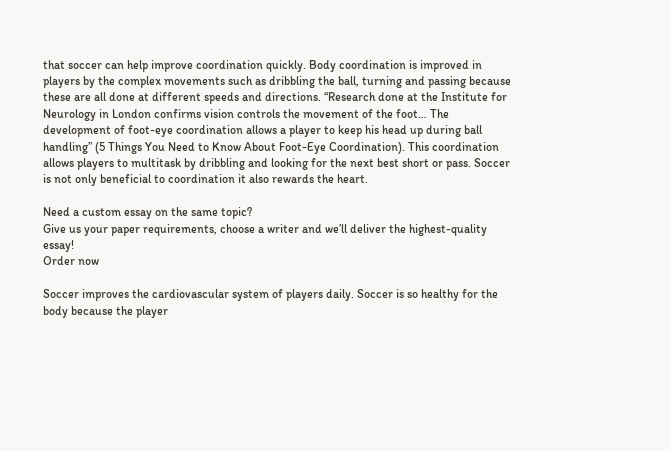that soccer can help improve coordination quickly. Body coordination is improved in players by the complex movements such as dribbling the ball, turning and passing because these are all done at different speeds and directions. “Research done at the Institute for Neurology in London confirms vision controls the movement of the foot… The development of foot-eye coordination allows a player to keep his head up during ball handling” (5 Things You Need to Know About Foot-Eye Coordination). This coordination allows players to multitask by dribbling and looking for the next best short or pass. Soccer is not only beneficial to coordination it also rewards the heart.

Need a custom essay on the same topic?
Give us your paper requirements, choose a writer and we’ll deliver the highest-quality essay!
Order now

Soccer improves the cardiovascular system of players daily. Soccer is so healthy for the body because the player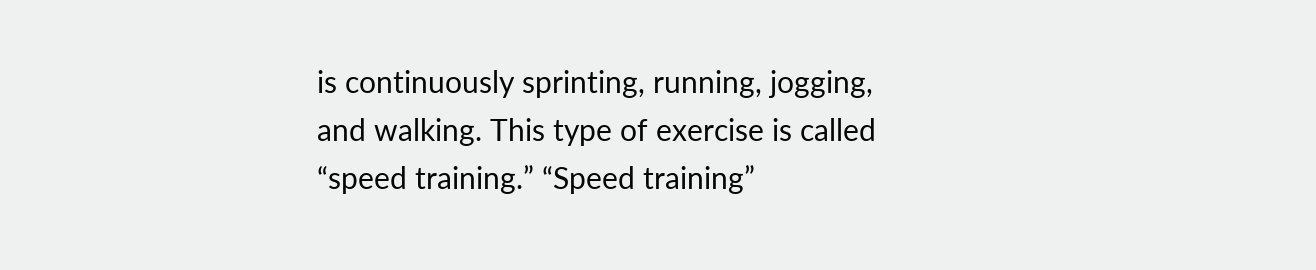is continuously sprinting, running, jogging, and walking. This type of exercise is called “speed training.” “Speed training”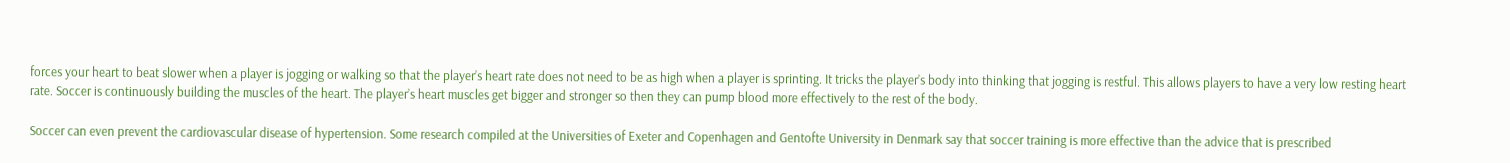forces your heart to beat slower when a player is jogging or walking so that the player’s heart rate does not need to be as high when a player is sprinting. It tricks the player’s body into thinking that jogging is restful. This allows players to have a very low resting heart rate. Soccer is continuously building the muscles of the heart. The player’s heart muscles get bigger and stronger so then they can pump blood more effectively to the rest of the body.

Soccer can even prevent the cardiovascular disease of hypertension. Some research compiled at the Universities of Exeter and Copenhagen and Gentofte University in Denmark say that soccer training is more effective than the advice that is prescribed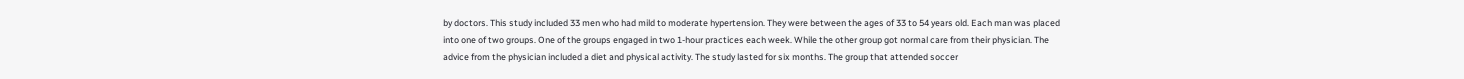by doctors. This study included 33 men who had mild to moderate hypertension. They were between the ages of 33 to 54 years old. Each man was placed into one of two groups. One of the groups engaged in two 1-hour practices each week. While the other group got normal care from their physician. The advice from the physician included a diet and physical activity. The study lasted for six months. The group that attended soccer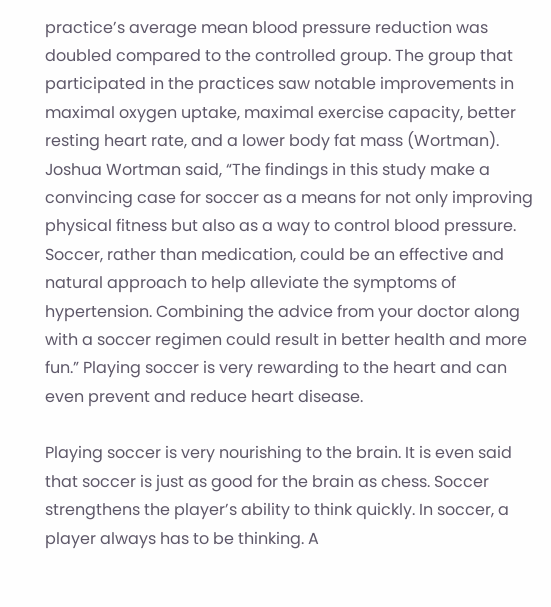practice’s average mean blood pressure reduction was doubled compared to the controlled group. The group that participated in the practices saw notable improvements in maximal oxygen uptake, maximal exercise capacity, better resting heart rate, and a lower body fat mass (Wortman). Joshua Wortman said, “The findings in this study make a convincing case for soccer as a means for not only improving physical fitness but also as a way to control blood pressure. Soccer, rather than medication, could be an effective and natural approach to help alleviate the symptoms of hypertension. Combining the advice from your doctor along with a soccer regimen could result in better health and more fun.” Playing soccer is very rewarding to the heart and can even prevent and reduce heart disease.

Playing soccer is very nourishing to the brain. It is even said that soccer is just as good for the brain as chess. Soccer strengthens the player’s ability to think quickly. In soccer, a player always has to be thinking. A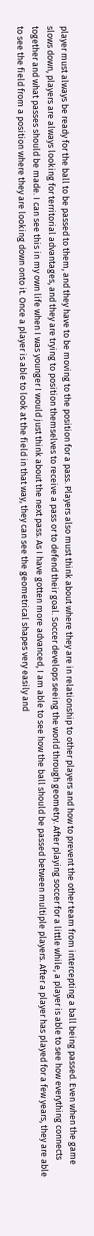player must always be ready for the ball to be passed to them, and they have to be moving to the position for a pass. Players also must think about where they are in relationship to other players and how to prevent the other team from intercepting a ball being passed. Even when the game slows down, players are always looking for territorial advantages, and they are trying to position themselves to receive a pass or to defend their goal. Soccer develops seeing the world through geometry. After playing soccer for a little while, a player is able to see how everything connects together and what passes should be made. I can see this in my own life when I was younger I would just think about the next pass. As I have gotten more advanced, I am able to see how the ball should be passed between multiple players. After a player has played for a few years, they are able to see the field from a position where they are looking down onto it. Once a player is able to look at the field in that way, they can see the geometrical shapes very easily and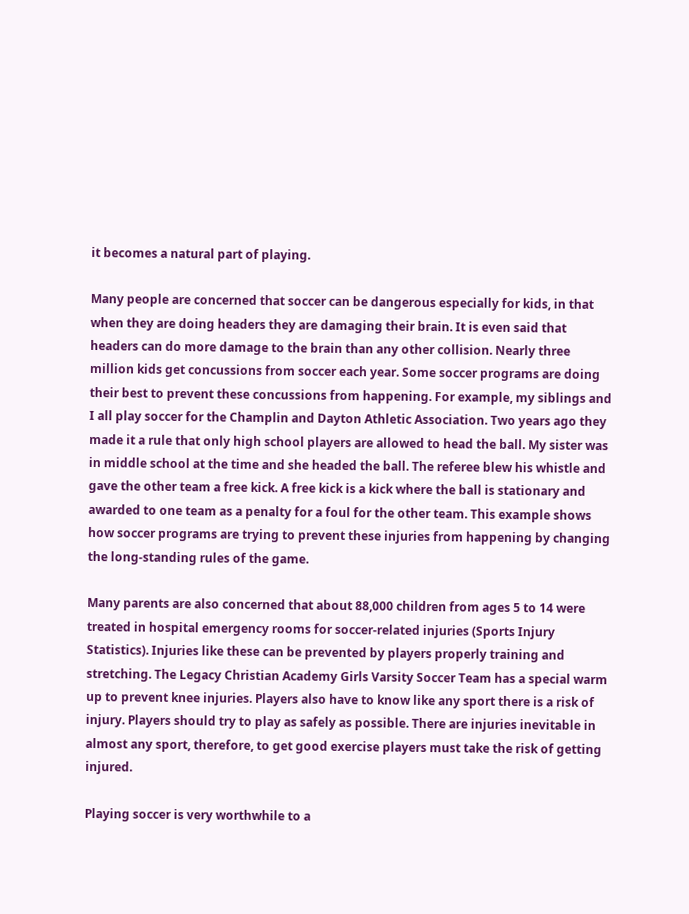it becomes a natural part of playing.

Many people are concerned that soccer can be dangerous especially for kids, in that when they are doing headers they are damaging their brain. It is even said that headers can do more damage to the brain than any other collision. Nearly three million kids get concussions from soccer each year. Some soccer programs are doing their best to prevent these concussions from happening. For example, my siblings and I all play soccer for the Champlin and Dayton Athletic Association. Two years ago they made it a rule that only high school players are allowed to head the ball. My sister was in middle school at the time and she headed the ball. The referee blew his whistle and gave the other team a free kick. A free kick is a kick where the ball is stationary and awarded to one team as a penalty for a foul for the other team. This example shows how soccer programs are trying to prevent these injuries from happening by changing the long-standing rules of the game.

Many parents are also concerned that about 88,000 children from ages 5 to 14 were treated in hospital emergency rooms for soccer-related injuries (Sports Injury Statistics). Injuries like these can be prevented by players properly training and stretching. The Legacy Christian Academy Girls Varsity Soccer Team has a special warm up to prevent knee injuries. Players also have to know like any sport there is a risk of injury. Players should try to play as safely as possible. There are injuries inevitable in almost any sport, therefore, to get good exercise players must take the risk of getting injured.

Playing soccer is very worthwhile to a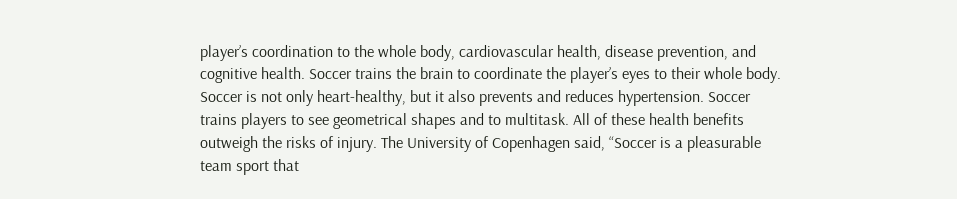player’s coordination to the whole body, cardiovascular health, disease prevention, and cognitive health. Soccer trains the brain to coordinate the player’s eyes to their whole body. Soccer is not only heart-healthy, but it also prevents and reduces hypertension. Soccer trains players to see geometrical shapes and to multitask. All of these health benefits outweigh the risks of injury. The University of Copenhagen said, “Soccer is a pleasurable team sport that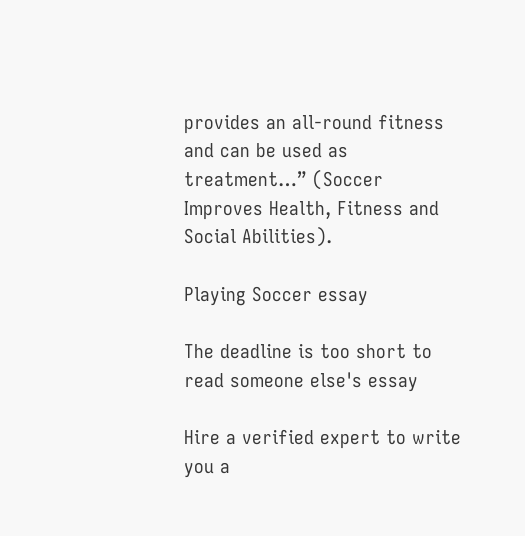provides an all-round fitness and can be used as treatment…” (Soccer Improves Health, Fitness and Social Abilities).

Playing Soccer essay

The deadline is too short to read someone else's essay

Hire a verified expert to write you a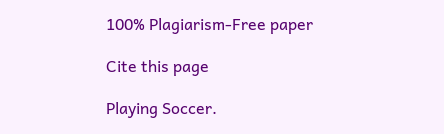100% Plagiarism-Free paper

Cite this page

Playing Soccer.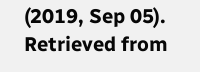(2019, Sep 05). Retrieved from